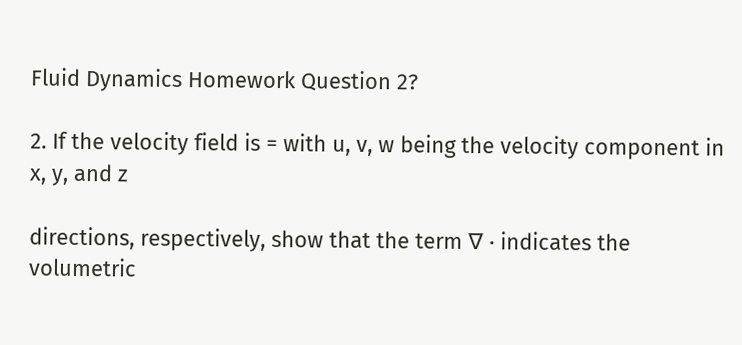Fluid Dynamics Homework Question 2?

2. If the velocity field is = with u, v, w being the velocity component in x, y, and z

directions, respectively, show that the term ∇ ∙ indicates the volumetric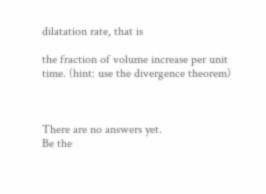dilatation rate, that is

the fraction of volume increase per unit time. (hint: use the divergence theorem)



There are no answers yet.
Be the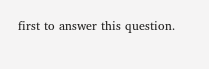first to answer this question.